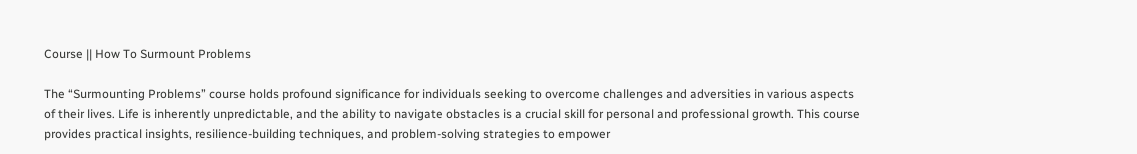Course || How To Surmount Problems

The “Surmounting Problems” course holds profound significance for individuals seeking to overcome challenges and adversities in various aspects of their lives. Life is inherently unpredictable, and the ability to navigate obstacles is a crucial skill for personal and professional growth. This course provides practical insights, resilience-building techniques, and problem-solving strategies to empower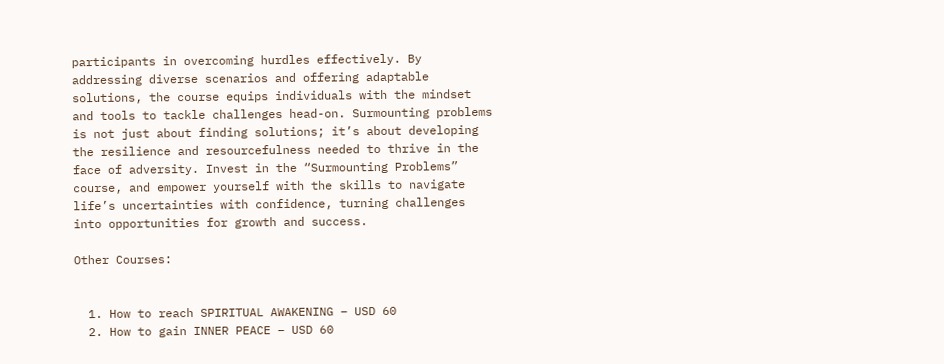participants in overcoming hurdles effectively. By addressing diverse scenarios and offering adaptable solutions, the course equips individuals with the mindset and tools to tackle challenges head-on. Surmounting problems is not just about finding solutions; it’s about developing the resilience and resourcefulness needed to thrive in the face of adversity. Invest in the “Surmounting Problems” course, and empower yourself with the skills to navigate life’s uncertainties with confidence, turning challenges into opportunities for growth and success.

Other Courses:


  1. How to reach SPIRITUAL AWAKENING – USD 60
  2. How to gain INNER PEACE – USD 60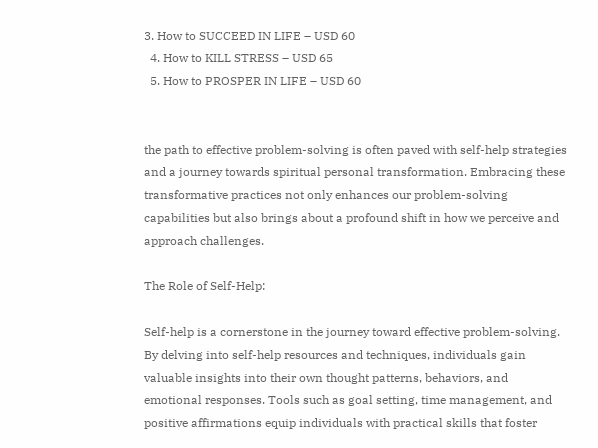3. How to SUCCEED IN LIFE – USD 60
  4. How to KILL STRESS – USD 65
  5. How to PROSPER IN LIFE – USD 60


the path to effective problem-solving is often paved with self-help strategies and a journey towards spiritual personal transformation. Embracing these transformative practices not only enhances our problem-solving capabilities but also brings about a profound shift in how we perceive and approach challenges.

The Role of Self-Help:

Self-help is a cornerstone in the journey toward effective problem-solving. By delving into self-help resources and techniques, individuals gain valuable insights into their own thought patterns, behaviors, and emotional responses. Tools such as goal setting, time management, and positive affirmations equip individuals with practical skills that foster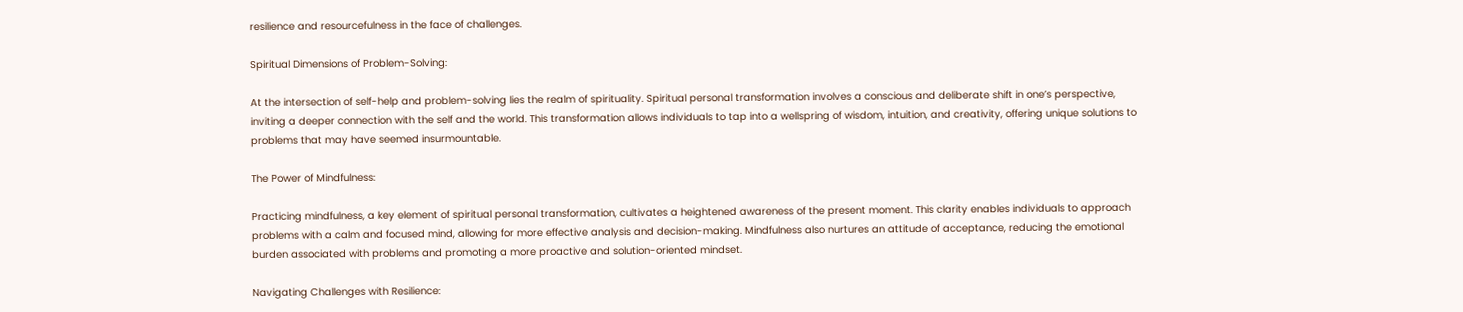resilience and resourcefulness in the face of challenges.

Spiritual Dimensions of Problem-Solving:

At the intersection of self-help and problem-solving lies the realm of spirituality. Spiritual personal transformation involves a conscious and deliberate shift in one’s perspective, inviting a deeper connection with the self and the world. This transformation allows individuals to tap into a wellspring of wisdom, intuition, and creativity, offering unique solutions to problems that may have seemed insurmountable.

The Power of Mindfulness:

Practicing mindfulness, a key element of spiritual personal transformation, cultivates a heightened awareness of the present moment. This clarity enables individuals to approach problems with a calm and focused mind, allowing for more effective analysis and decision-making. Mindfulness also nurtures an attitude of acceptance, reducing the emotional burden associated with problems and promoting a more proactive and solution-oriented mindset.

Navigating Challenges with Resilience: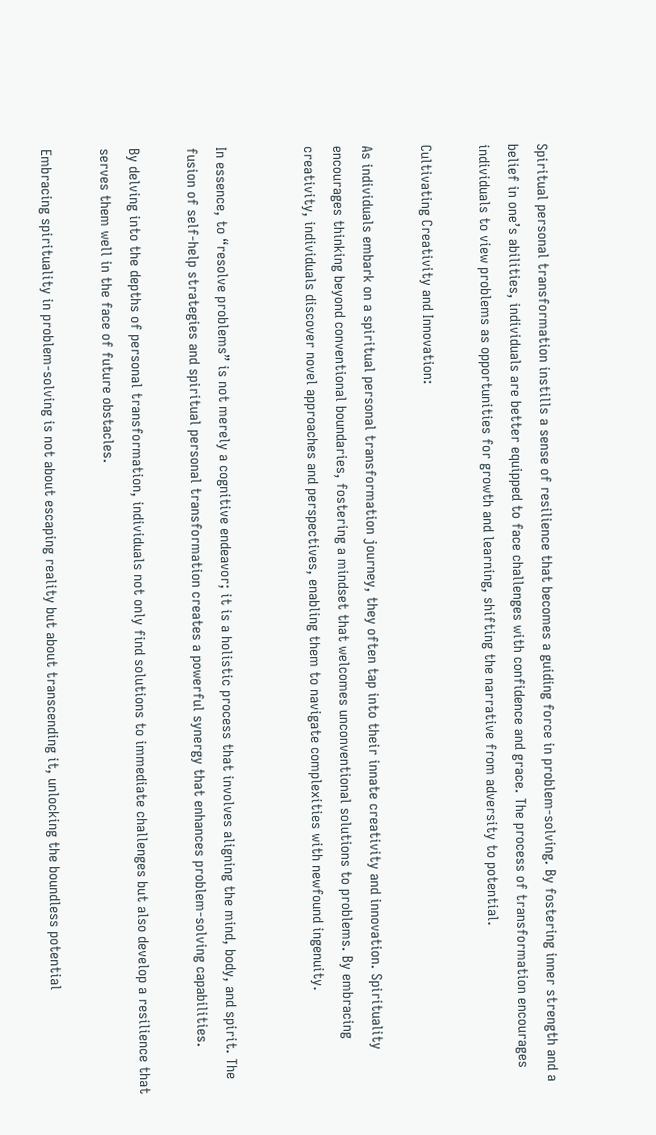Spiritual personal transformation instills a sense of resilience that becomes a guiding force in problem-solving. By fostering inner strength and a belief in one’s abilities, individuals are better equipped to face challenges with confidence and grace. The process of transformation encourages individuals to view problems as opportunities for growth and learning, shifting the narrative from adversity to potential.

Cultivating Creativity and Innovation:

As individuals embark on a spiritual personal transformation journey, they often tap into their innate creativity and innovation. Spirituality encourages thinking beyond conventional boundaries, fostering a mindset that welcomes unconventional solutions to problems. By embracing creativity, individuals discover novel approaches and perspectives, enabling them to navigate complexities with newfound ingenuity.


In essence, to “resolve problems” is not merely a cognitive endeavor; it is a holistic process that involves aligning the mind, body, and spirit. The fusion of self-help strategies and spiritual personal transformation creates a powerful synergy that enhances problem-solving capabilities.

By delving into the depths of personal transformation, individuals not only find solutions to immediate challenges but also develop a resilience that serves them well in the face of future obstacles.

Embracing spirituality in problem-solving is not about escaping reality but about transcending it, unlocking the boundless potential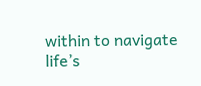within to navigate life’s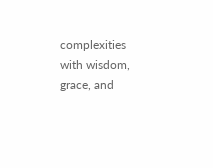complexities with wisdom, grace, and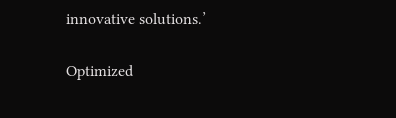innovative solutions.’

Optimized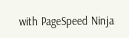with PageSpeed Ninja